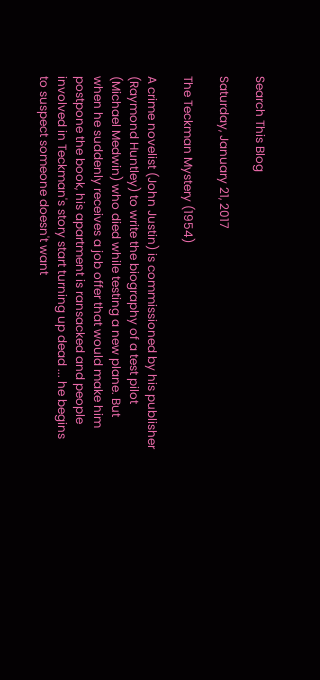Search This Blog

Saturday, January 21, 2017

The Teckman Mystery (1954)

A crime novelist (John Justin) is commissioned by his publisher (Raymond Huntley) to write the biography of a test pilot (Michael Medwin) who died while testing a new plane. But when he suddenly receives a job offer that would make him postpone the book, his apartment is ransacked and people involved in Teckman's story start turning up dead ... he begins to suspect someone doesn't want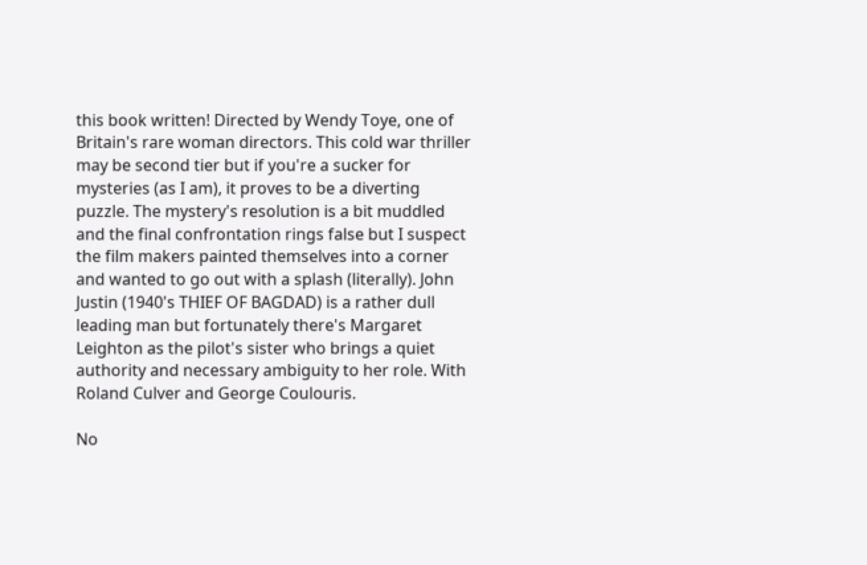this book written! Directed by Wendy Toye, one of Britain's rare woman directors. This cold war thriller may be second tier but if you're a sucker for mysteries (as I am), it proves to be a diverting puzzle. The mystery's resolution is a bit muddled and the final confrontation rings false but I suspect the film makers painted themselves into a corner and wanted to go out with a splash (literally). John Justin (1940's THIEF OF BAGDAD) is a rather dull leading man but fortunately there's Margaret Leighton as the pilot's sister who brings a quiet authority and necessary ambiguity to her role. With Roland Culver and George Coulouris.

No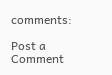comments:

Post a Comment